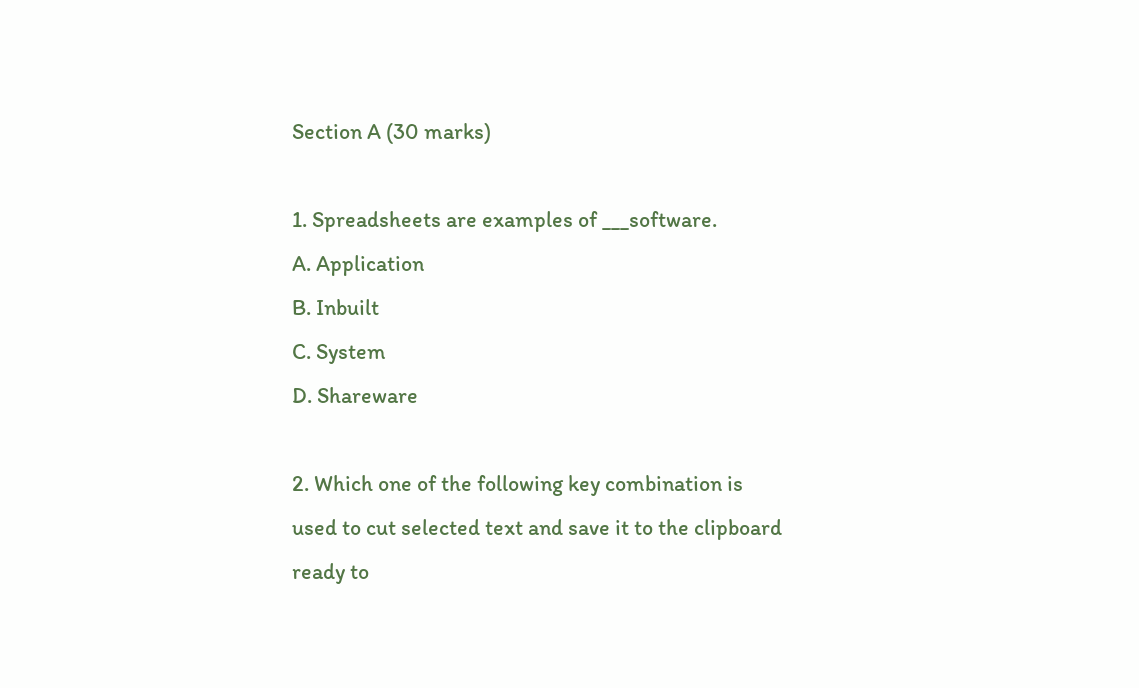Section A (30 marks)

1. Spreadsheets are examples of ___software.
A. Application
B. Inbuilt
C. System
D. Shareware

2. Which one of the following key combination is used to cut selected text and save it to the clipboard ready to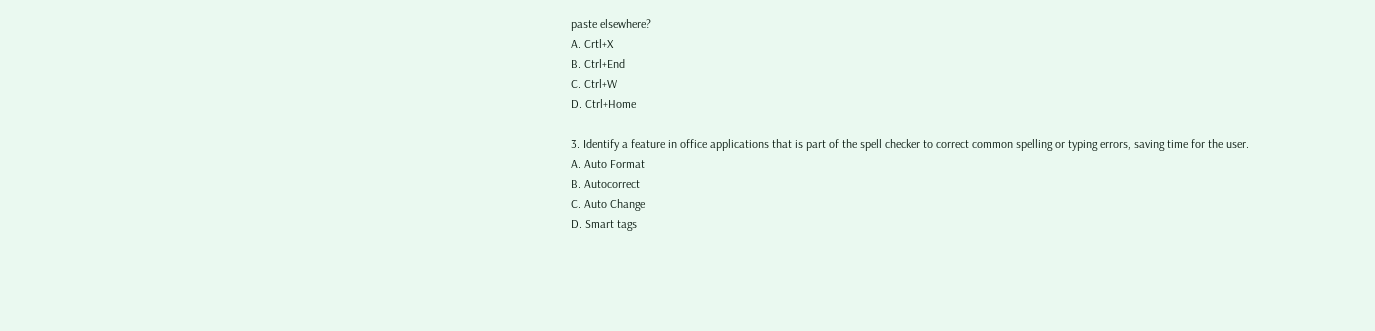paste elsewhere?
A. Crtl+X
B. Ctrl+End
C. Ctrl+W
D. Ctrl+Home

3. Identify a feature in office applications that is part of the spell checker to correct common spelling or typing errors, saving time for the user.
A. Auto Format
B. Autocorrect
C. Auto Change
D. Smart tags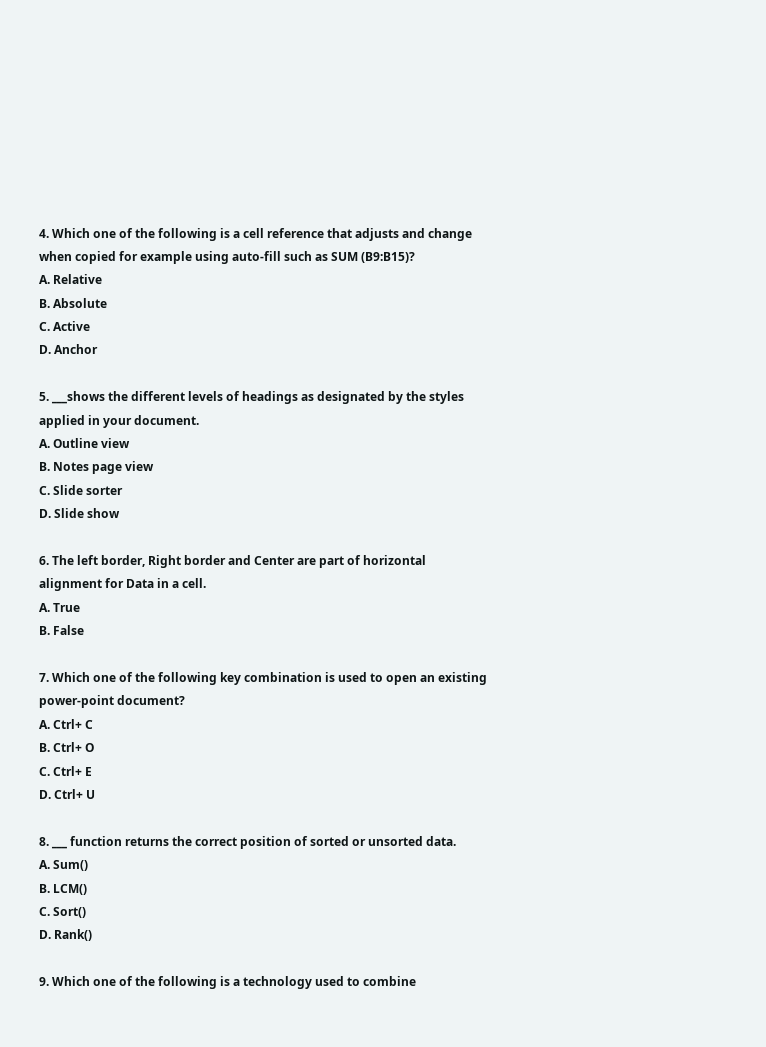4. Which one of the following is a cell reference that adjusts and change when copied for example using auto-fill such as SUM (B9:B15)?
A. Relative
B. Absolute
C. Active
D. Anchor

5. ___shows the different levels of headings as designated by the styles applied in your document.
A. Outline view
B. Notes page view
C. Slide sorter
D. Slide show

6. The left border, Right border and Center are part of horizontal alignment for Data in a cell.
A. True
B. False

7. Which one of the following key combination is used to open an existing power-point document?
A. Ctrl+ C
B. Ctrl+ O
C. Ctrl+ E
D. Ctrl+ U

8. ___ function returns the correct position of sorted or unsorted data.
A. Sum()
B. LCM()
C. Sort()
D. Rank()

9. Which one of the following is a technology used to combine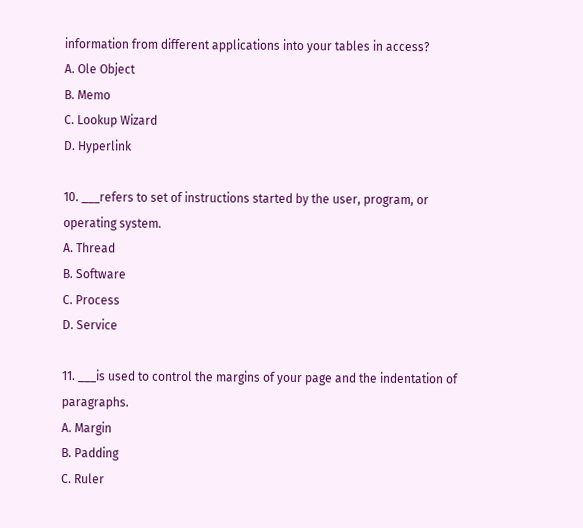information from different applications into your tables in access?
A. Ole Object
B. Memo
C. Lookup Wizard
D. Hyperlink

10. ___refers to set of instructions started by the user, program, or operating system.
A. Thread
B. Software
C. Process
D. Service

11. ___is used to control the margins of your page and the indentation of paragraphs.
A. Margin
B. Padding
C. Ruler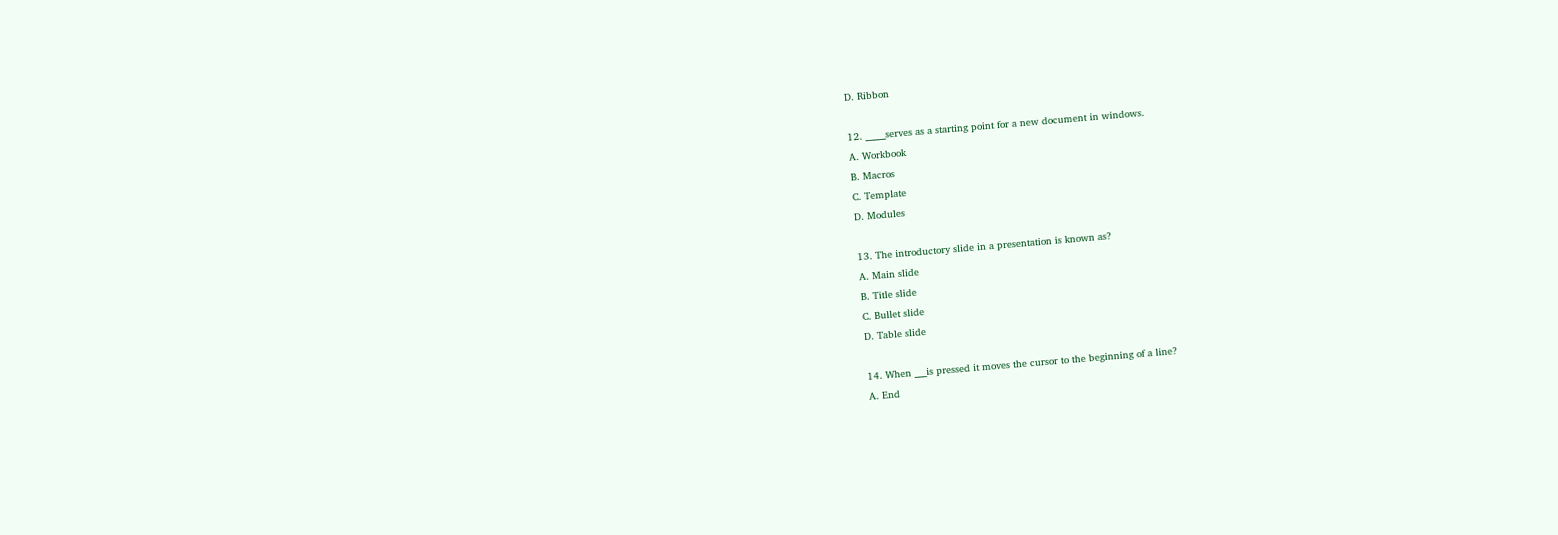D. Ribbon

12. _____serves as a starting point for a new document in windows.
A. Workbook
B. Macros
C. Template
D. Modules

13. The introductory slide in a presentation is known as?
A. Main slide
B. Title slide
C. Bullet slide
D. Table slide

14. When ___is pressed it moves the cursor to the beginning of a line?
A. End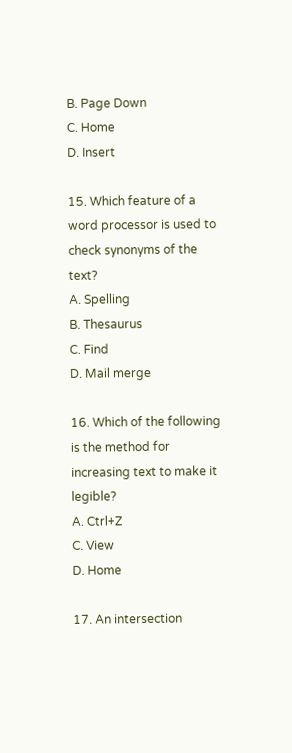B. Page Down
C. Home
D. Insert

15. Which feature of a word processor is used to check synonyms of the text?
A. Spelling
B. Thesaurus
C. Find
D. Mail merge

16. Which of the following is the method for increasing text to make it legible?
A. Ctrl+Z
C. View
D. Home

17. An intersection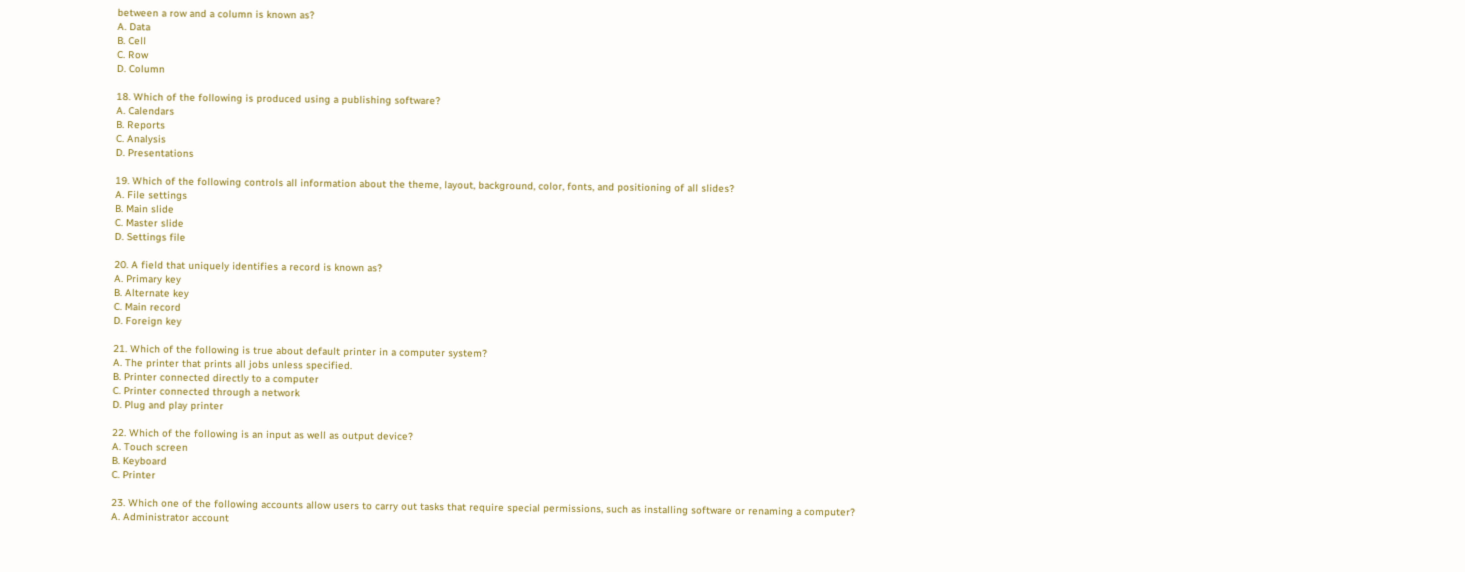between a row and a column is known as?
A. Data
B. Cell
C. Row
D. Column

18. Which of the following is produced using a publishing software?
A. Calendars
B. Reports
C. Analysis
D. Presentations

19. Which of the following controls all information about the theme, layout, background, color, fonts, and positioning of all slides?
A. File settings
B. Main slide
C. Master slide
D. Settings file

20. A field that uniquely identifies a record is known as?
A. Primary key
B. Alternate key
C. Main record
D. Foreign key

21. Which of the following is true about default printer in a computer system?
A. The printer that prints all jobs unless specified.
B. Printer connected directly to a computer
C. Printer connected through a network
D. Plug and play printer

22. Which of the following is an input as well as output device?
A. Touch screen
B. Keyboard
C. Printer

23. Which one of the following accounts allow users to carry out tasks that require special permissions, such as installing software or renaming a computer?
A. Administrator account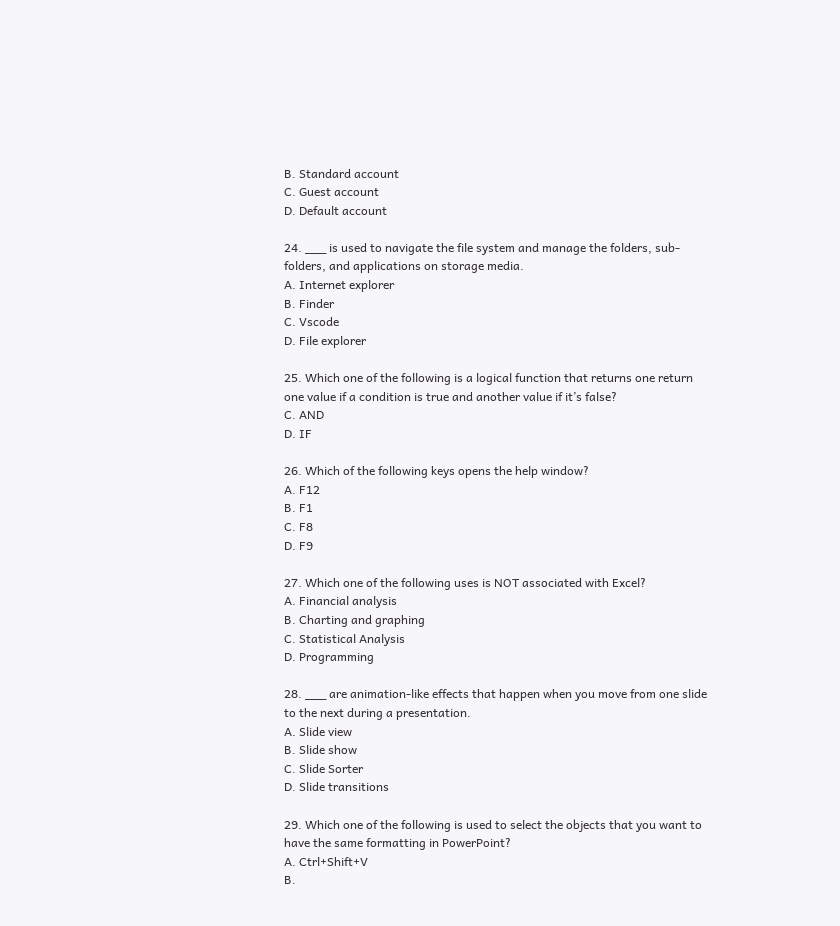B. Standard account
C. Guest account
D. Default account

24. ___ is used to navigate the file system and manage the folders, sub-folders, and applications on storage media.
A. Internet explorer
B. Finder
C. Vscode
D. File explorer

25. Which one of the following is a logical function that returns one return one value if a condition is true and another value if it’s false?
C. AND                                                                                                                                                                                                                                    D. IF

26. Which of the following keys opens the help window?
A. F12
B. F1
C. F8
D. F9

27. Which one of the following uses is NOT associated with Excel?                                                                                                                          A. Financial analysis
B. Charting and graphing
C. Statistical Analysis
D. Programming

28. ___ are animation-like effects that happen when you move from one slide to the next during a presentation.
A. Slide view
B. Slide show
C. Slide Sorter
D. Slide transitions

29. Which one of the following is used to select the objects that you want to have the same formatting in PowerPoint?
A. Ctrl+Shift+V
B.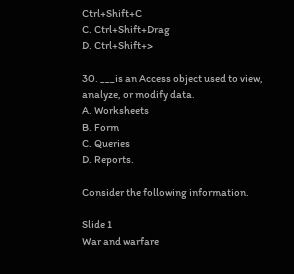Ctrl+Shift+C
C. Ctrl+Shift+Drag
D. Ctrl+Shift+>

30. ___is an Access object used to view, analyze, or modify data.
A. Worksheets
B. Form
C. Queries
D. Reports.

Consider the following information.

Slide 1
War and warfare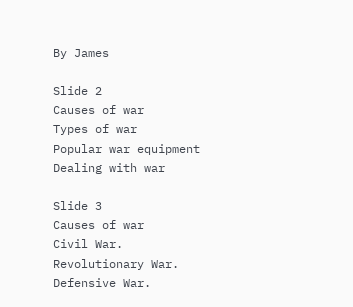By James

Slide 2
Causes of war
Types of war
Popular war equipment
Dealing with war

Slide 3
Causes of war
Civil War.
Revolutionary War.
Defensive War.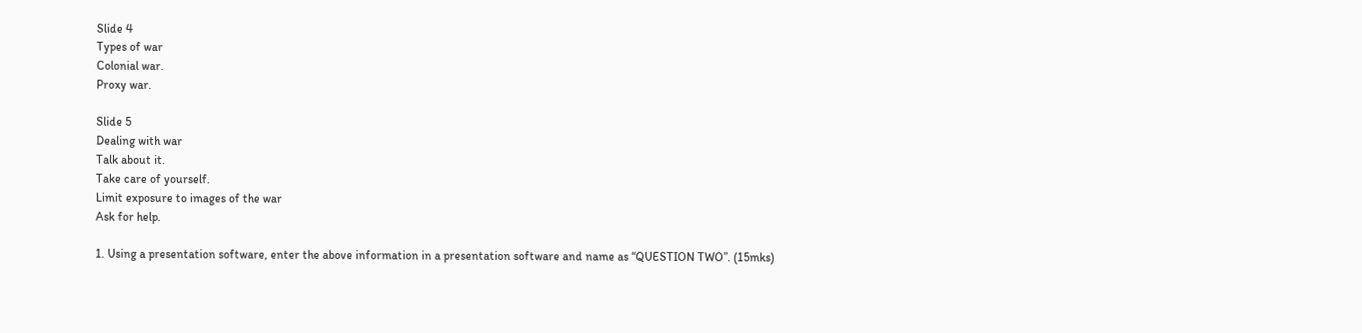Slide 4
Types of war
Colonial war.
Proxy war.

Slide 5
Dealing with war
Talk about it.
Take care of yourself.
Limit exposure to images of the war
Ask for help.

1. Using a presentation software, enter the above information in a presentation software and name as “QUESTION TWO”. (15mks)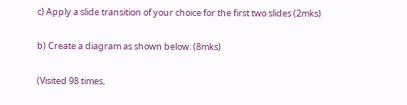c) Apply a slide transition of your choice for the first two slides (2mks)

b) Create a diagram as shown below. (8mks)

(Visited 98 times,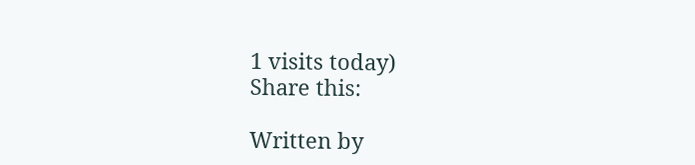1 visits today)
Share this:

Written by